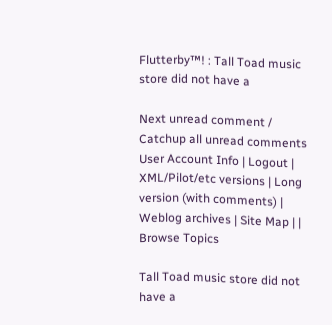Flutterby™! : Tall Toad music store did not have a

Next unread comment / Catchup all unread comments User Account Info | Logout | XML/Pilot/etc versions | Long version (with comments) | Weblog archives | Site Map | | Browse Topics

Tall Toad music store did not have a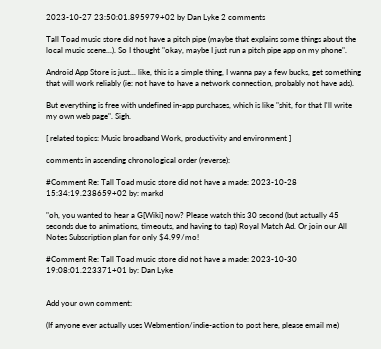2023-10-27 23:50:01.895979+02 by Dan Lyke 2 comments

Tall Toad music store did not have a pitch pipe (maybe that explains some things about the local music scene...). So I thought "okay, maybe I just run a pitch pipe app on my phone".

Android App Store is just... like, this is a simple thing, I wanna pay a few bucks, get something that will work reliably (ie: not have to have a network connection, probably not have ads).

But everything is free with undefined in-app purchases, which is like "shit, for that I'll write my own web page". Sigh.

[ related topics: Music broadband Work, productivity and environment ]

comments in ascending chronological order (reverse):

#Comment Re: Tall Toad music store did not have a made: 2023-10-28 15:34:19.238659+02 by: markd

"oh, you wanted to hear a G[Wiki] now? Please watch this 30 second (but actually 45 seconds due to animations, timeouts, and having to tap) Royal Match Ad. Or join our All Notes Subscription plan for only $4.99/mo!

#Comment Re: Tall Toad music store did not have a made: 2023-10-30 19:08:01.223371+01 by: Dan Lyke


Add your own comment:

(If anyone ever actually uses Webmention/indie-action to post here, please email me)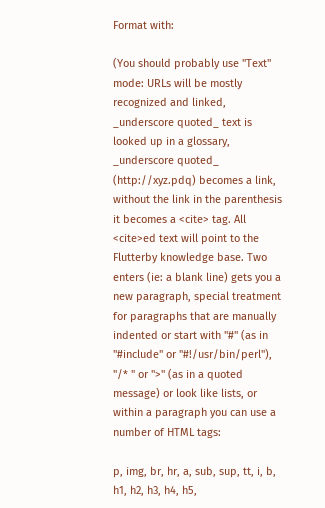Format with:

(You should probably use "Text" mode: URLs will be mostly recognized and linked, _underscore quoted_ text is looked up in a glossary, _underscore quoted_ (http://xyz.pdq) becomes a link, without the link in the parenthesis it becomes a <cite> tag. All <cite>ed text will point to the Flutterby knowledge base. Two enters (ie: a blank line) gets you a new paragraph, special treatment for paragraphs that are manually indented or start with "#" (as in "#include" or "#!/usr/bin/perl"), "/* " or ">" (as in a quoted message) or look like lists, or within a paragraph you can use a number of HTML tags:

p, img, br, hr, a, sub, sup, tt, i, b, h1, h2, h3, h4, h5,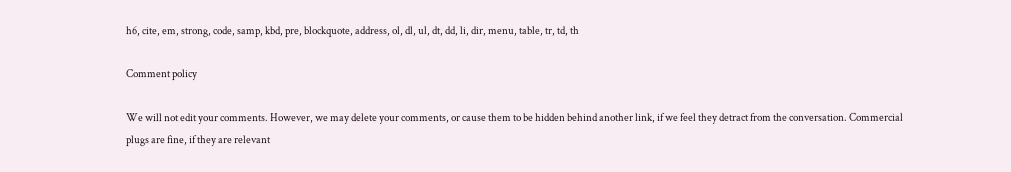h6, cite, em, strong, code, samp, kbd, pre, blockquote, address, ol, dl, ul, dt, dd, li, dir, menu, table, tr, td, th

Comment policy

We will not edit your comments. However, we may delete your comments, or cause them to be hidden behind another link, if we feel they detract from the conversation. Commercial plugs are fine, if they are relevant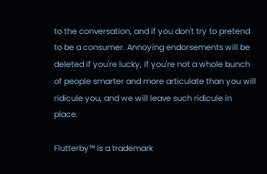to the conversation, and if you don't try to pretend to be a consumer. Annoying endorsements will be deleted if you're lucky, if you're not a whole bunch of people smarter and more articulate than you will ridicule you, and we will leave such ridicule in place.

Flutterby™ is a trademark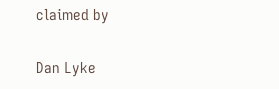claimed by

Dan Lyke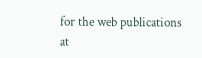for the web publications at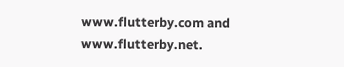www.flutterby.com and www.flutterby.net.